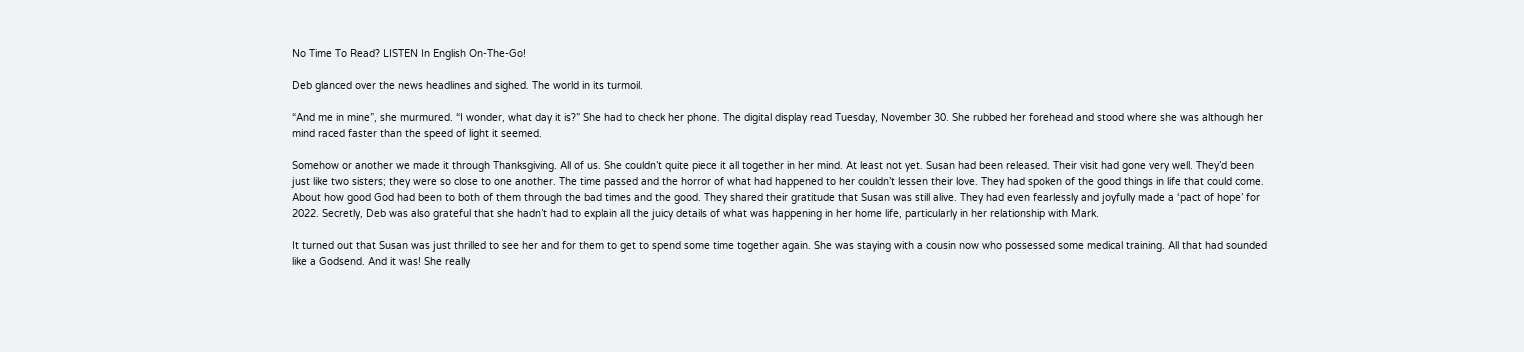No Time To Read? LISTEN In English On-The-Go!

Deb glanced over the news headlines and sighed. The world in its turmoil.

“And me in mine”, she murmured. “I wonder, what day it is?” She had to check her phone. The digital display read Tuesday, November 30. She rubbed her forehead and stood where she was although her mind raced faster than the speed of light it seemed.

Somehow or another we made it through Thanksgiving. All of us. She couldn’t quite piece it all together in her mind. At least not yet. Susan had been released. Their visit had gone very well. They’d been just like two sisters; they were so close to one another. The time passed and the horror of what had happened to her couldn’t lessen their love. They had spoken of the good things in life that could come. About how good God had been to both of them through the bad times and the good. They shared their gratitude that Susan was still alive. They had even fearlessly and joyfully made a ‘pact of hope’ for 2022. Secretly, Deb was also grateful that she hadn’t had to explain all the juicy details of what was happening in her home life, particularly in her relationship with Mark.

It turned out that Susan was just thrilled to see her and for them to get to spend some time together again. She was staying with a cousin now who possessed some medical training. All that had sounded like a Godsend. And it was! She really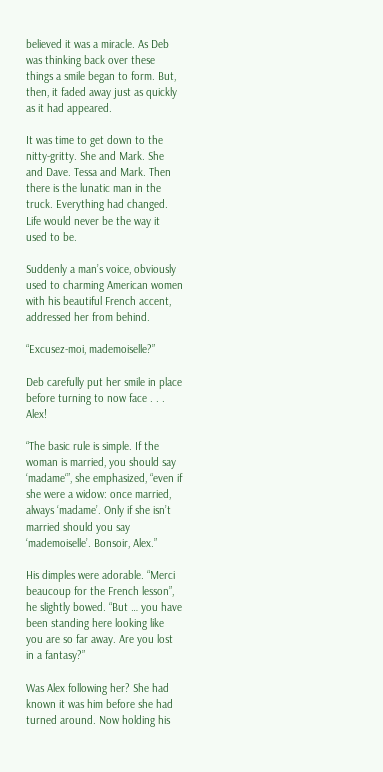believed it was a miracle. As Deb was thinking back over these things a smile began to form. But, then, it faded away just as quickly as it had appeared.

It was time to get down to the nitty-gritty. She and Mark. She and Dave. Tessa and Mark. Then there is the lunatic man in the truck. Everything had changed. Life would never be the way it used to be.

Suddenly a man’s voice, obviously used to charming American women with his beautiful French accent, addressed her from behind.

“Excusez-moi, mademoiselle?”

Deb carefully put her smile in place before turning to now face . . . Alex!

“The basic rule is simple. If the woman is married, you should say ‘madame‘”, she emphasized, “even if she were a widow: once married, always ‘madame’. Only if she isn’t married should you say ‘mademoiselle’. Bonsoir, Alex.”

His dimples were adorable. “Merci beaucoup for the French lesson”, he slightly bowed. “But … you have been standing here looking like you are so far away. Are you lost in a fantasy?”

Was Alex following her? She had known it was him before she had turned around. Now holding his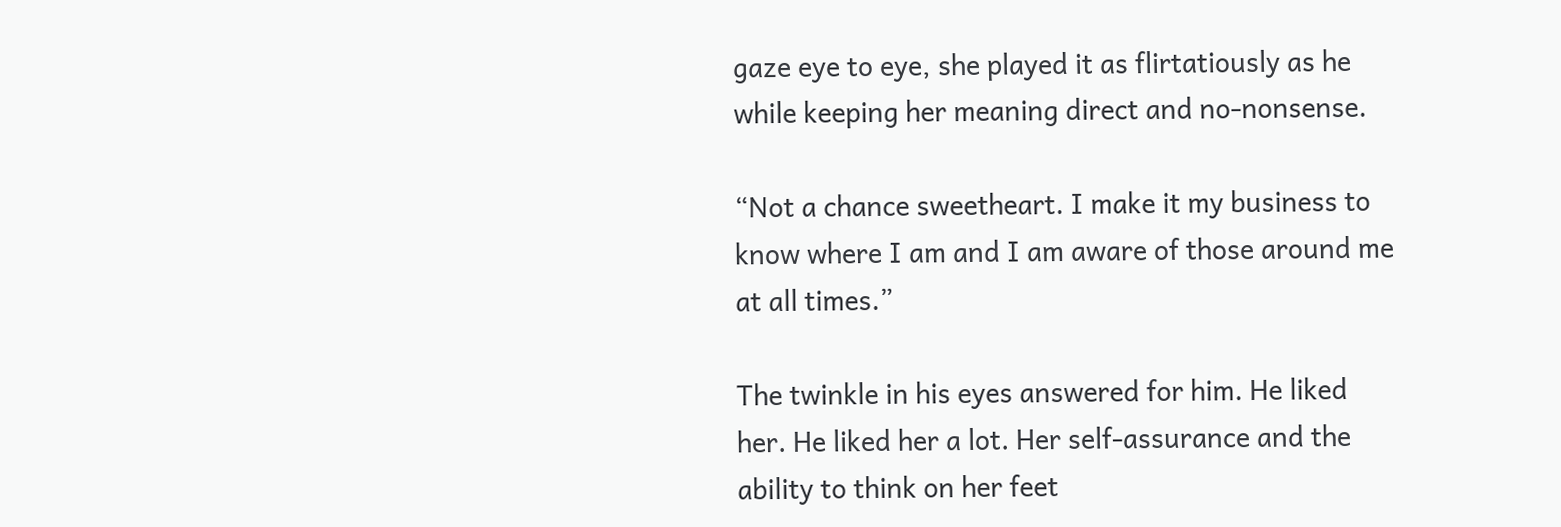gaze eye to eye, she played it as flirtatiously as he while keeping her meaning direct and no-nonsense.

“Not a chance sweetheart. I make it my business to know where I am and I am aware of those around me at all times.”

The twinkle in his eyes answered for him. He liked her. He liked her a lot. Her self-assurance and the ability to think on her feet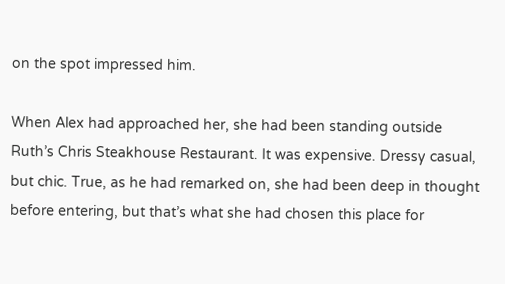on the spot impressed him.

When Alex had approached her, she had been standing outside Ruth’s Chris Steakhouse Restaurant. It was expensive. Dressy casual, but chic. True, as he had remarked on, she had been deep in thought before entering, but that’s what she had chosen this place for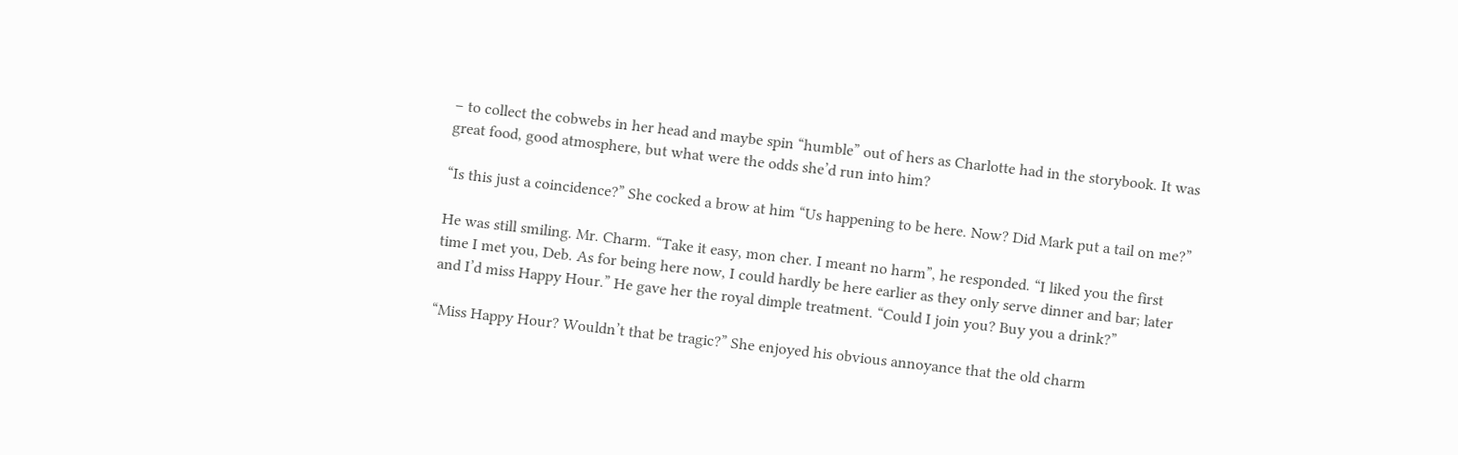– to collect the cobwebs in her head and maybe spin “humble” out of hers as Charlotte had in the storybook. It was great food, good atmosphere, but what were the odds she’d run into him?

“Is this just a coincidence?” She cocked a brow at him “Us happening to be here. Now? Did Mark put a tail on me?”

He was still smiling. Mr. Charm. “Take it easy, mon cher. I meant no harm”, he responded. “I liked you the first time I met you, Deb. As for being here now, I could hardly be here earlier as they only serve dinner and bar; later and I’d miss Happy Hour.” He gave her the royal dimple treatment. “Could I join you? Buy you a drink?”

“Miss Happy Hour? Wouldn’t that be tragic?” She enjoyed his obvious annoyance that the old charm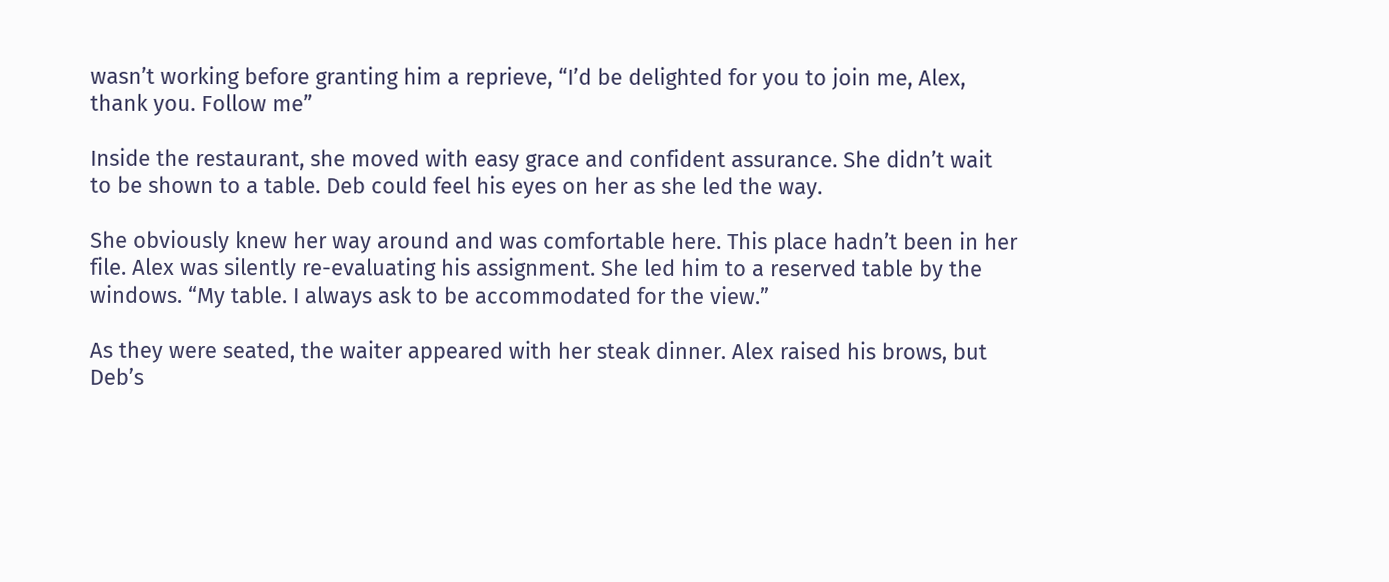wasn’t working before granting him a reprieve, “I’d be delighted for you to join me, Alex, thank you. Follow me”

Inside the restaurant, she moved with easy grace and confident assurance. She didn’t wait to be shown to a table. Deb could feel his eyes on her as she led the way.

She obviously knew her way around and was comfortable here. This place hadn’t been in her file. Alex was silently re-evaluating his assignment. She led him to a reserved table by the windows. “My table. I always ask to be accommodated for the view.”

As they were seated, the waiter appeared with her steak dinner. Alex raised his brows, but Deb’s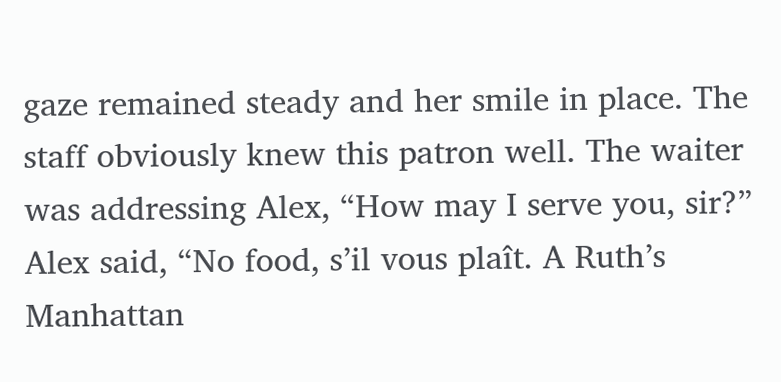gaze remained steady and her smile in place. The staff obviously knew this patron well. The waiter was addressing Alex, “How may I serve you, sir?” Alex said, “No food, s’il vous plaît. A Ruth’s Manhattan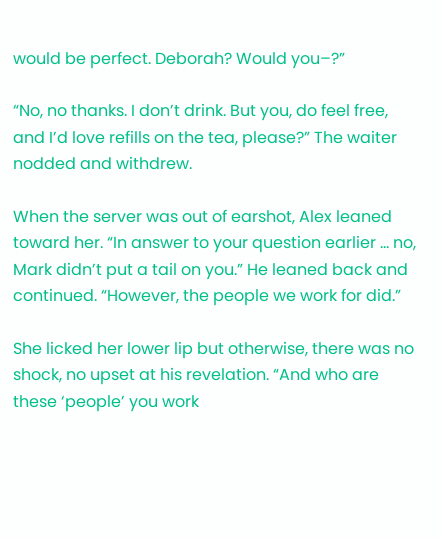would be perfect. Deborah? Would you–?”

“No, no thanks. I don’t drink. But you, do feel free, and I’d love refills on the tea, please?” The waiter nodded and withdrew.

When the server was out of earshot, Alex leaned toward her. “In answer to your question earlier … no, Mark didn’t put a tail on you.” He leaned back and continued. “However, the people we work for did.”

She licked her lower lip but otherwise, there was no shock, no upset at his revelation. “And who are these ‘people’ you work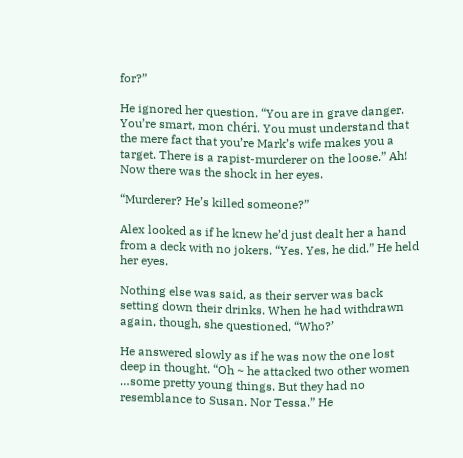for?”

He ignored her question. “You are in grave danger. You’re smart, mon chéri. You must understand that the mere fact that you’re Mark’s wife makes you a target. There is a rapist-murderer on the loose.” Ah! Now there was the shock in her eyes.

“Murderer? He’s killed someone?”

Alex looked as if he knew he’d just dealt her a hand from a deck with no jokers. “Yes. Yes, he did.” He held her eyes.

Nothing else was said, as their server was back setting down their drinks. When he had withdrawn again, though, she questioned, “Who?’

He answered slowly as if he was now the one lost deep in thought. “Oh ~ he attacked two other women …some pretty young things. But they had no resemblance to Susan. Nor Tessa.” He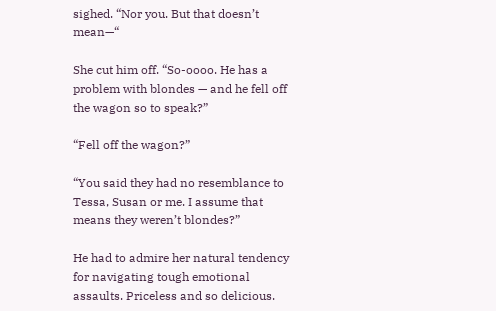sighed. “Nor you. But that doesn’t mean—“

She cut him off. “So-oooo. He has a problem with blondes — and he fell off the wagon so to speak?”

“Fell off the wagon?”

“You said they had no resemblance to Tessa, Susan or me. I assume that means they weren’t blondes?”

He had to admire her natural tendency for navigating tough emotional assaults. Priceless and so delicious.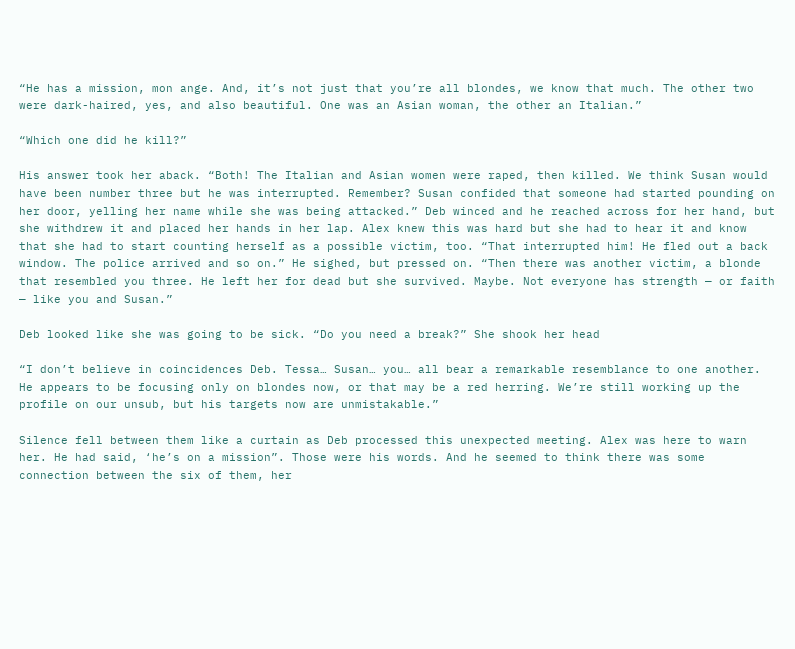“He has a mission, mon ange. And, it’s not just that you’re all blondes, we know that much. The other two were dark-haired, yes, and also beautiful. One was an Asian woman, the other an Italian.”

“Which one did he kill?”

His answer took her aback. “Both! The Italian and Asian women were raped, then killed. We think Susan would have been number three but he was interrupted. Remember? Susan confided that someone had started pounding on her door, yelling her name while she was being attacked.” Deb winced and he reached across for her hand, but she withdrew it and placed her hands in her lap. Alex knew this was hard but she had to hear it and know that she had to start counting herself as a possible victim, too. “That interrupted him! He fled out a back window. The police arrived and so on.” He sighed, but pressed on. “Then there was another victim, a blonde that resembled you three. He left her for dead but she survived. Maybe. Not everyone has strength — or faith — like you and Susan.”

Deb looked like she was going to be sick. “Do you need a break?” She shook her head

“I don’t believe in coincidences Deb. Tessa… Susan… you… all bear a remarkable resemblance to one another. He appears to be focusing only on blondes now, or that may be a red herring. We’re still working up the profile on our unsub, but his targets now are unmistakable.”

Silence fell between them like a curtain as Deb processed this unexpected meeting. Alex was here to warn her. He had said, ‘he’s on a mission”. Those were his words. And he seemed to think there was some connection between the six of them, her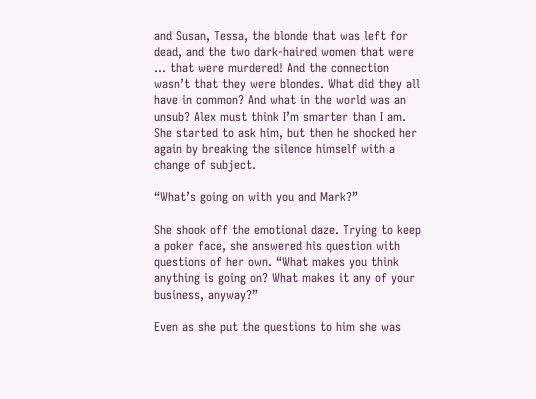and Susan, Tessa, the blonde that was left for dead, and the two dark-haired women that were … that were murdered! And the connection wasn’t that they were blondes. What did they all have in common? And what in the world was an unsub? Alex must think I’m smarter than I am. She started to ask him, but then he shocked her again by breaking the silence himself with a change of subject.

“What’s going on with you and Mark?”

She shook off the emotional daze. Trying to keep a poker face, she answered his question with questions of her own. “What makes you think anything is going on? What makes it any of your business, anyway?”

Even as she put the questions to him she was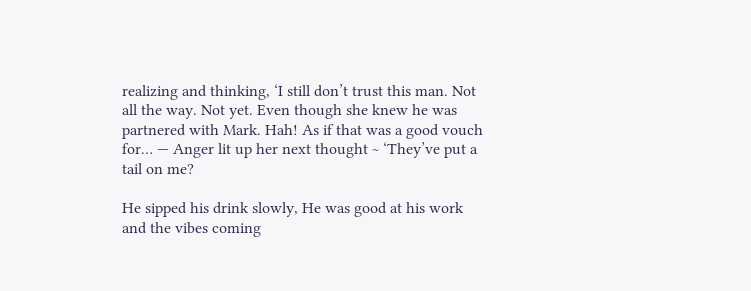realizing and thinking, ‘I still don’t trust this man. Not all the way. Not yet. Even though she knew he was partnered with Mark. Hah! As if that was a good vouch for… — Anger lit up her next thought ~ ‘They’ve put a tail on me?

He sipped his drink slowly, He was good at his work and the vibes coming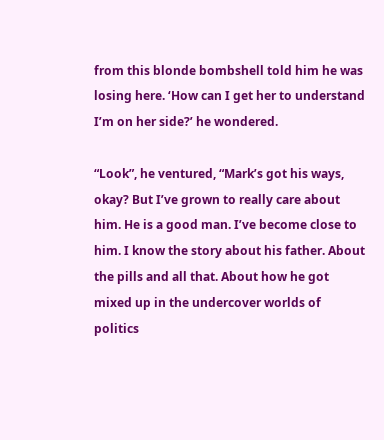from this blonde bombshell told him he was losing here. ‘How can I get her to understand I’m on her side?’ he wondered.

“Look”, he ventured, “Mark’s got his ways, okay? But I’ve grown to really care about him. He is a good man. I’ve become close to him. I know the story about his father. About the pills and all that. About how he got mixed up in the undercover worlds of politics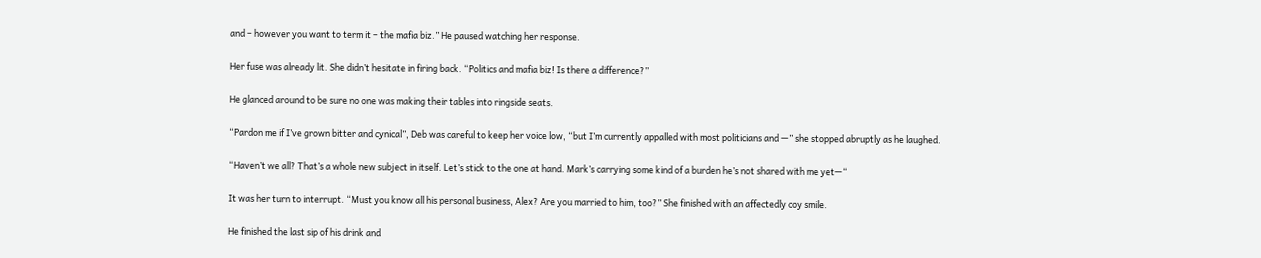and – however you want to term it – the mafia biz.” He paused watching her response.

Her fuse was already lit. She didn’t hesitate in firing back. “Politics and mafia biz! Is there a difference?”

He glanced around to be sure no one was making their tables into ringside seats.

“Pardon me if I’ve grown bitter and cynical”, Deb was careful to keep her voice low, “but I’m currently appalled with most politicians and —” she stopped abruptly as he laughed.

“Haven’t we all? That’s a whole new subject in itself. Let’s stick to the one at hand. Mark’s carrying some kind of a burden he’s not shared with me yet—“

It was her turn to interrupt. “Must you know all his personal business, Alex? Are you married to him, too?” She finished with an affectedly coy smile.

He finished the last sip of his drink and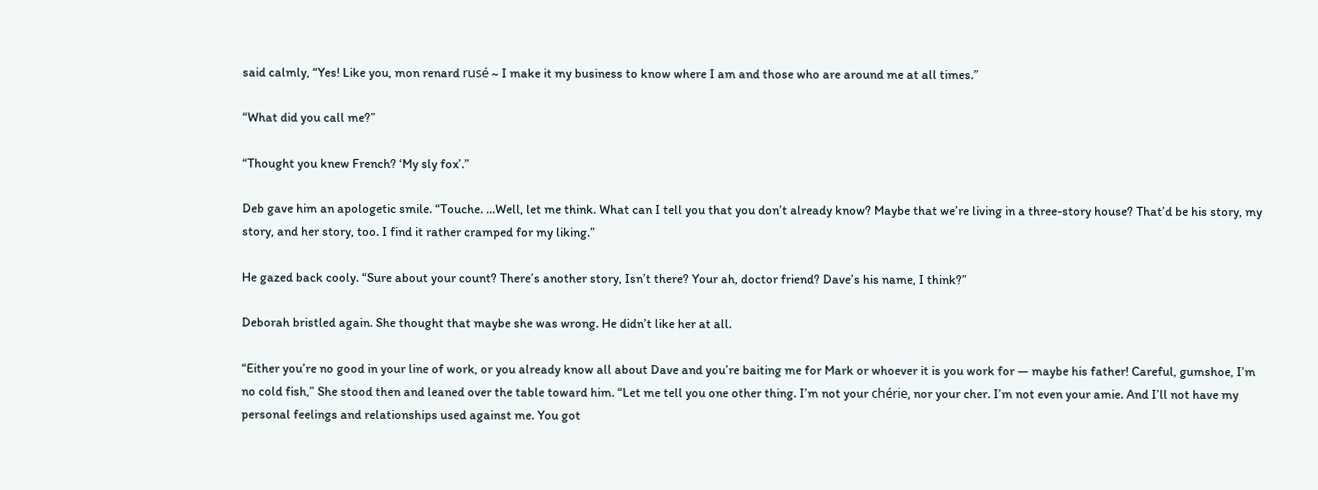said calmly, “Yes! Like you, mon renard rusé ~ I make it my business to know where I am and those who are around me at all times.”

“What did you call me?”

“Thought you knew French? ‘My sly fox’.”

Deb gave him an apologetic smile. “Touche. …Well, let me think. What can I tell you that you don’t already know? Maybe that we’re living in a three-story house? That’d be his story, my story, and her story, too. I find it rather cramped for my liking.”

He gazed back cooly. “Sure about your count? There’s another story, Isn’t there? Your ah, doctor friend? Dave’s his name, I think?”

Deborah bristled again. She thought that maybe she was wrong. He didn’t like her at all.

“Either you’re no good in your line of work, or you already know all about Dave and you’re baiting me for Mark or whoever it is you work for — maybe his father! Careful, gumshoe, I’m no cold fish,” She stood then and leaned over the table toward him. “Let me tell you one other thing. I’m not your chérie, nor your cher. I’m not even your amie. And I’ll not have my personal feelings and relationships used against me. You got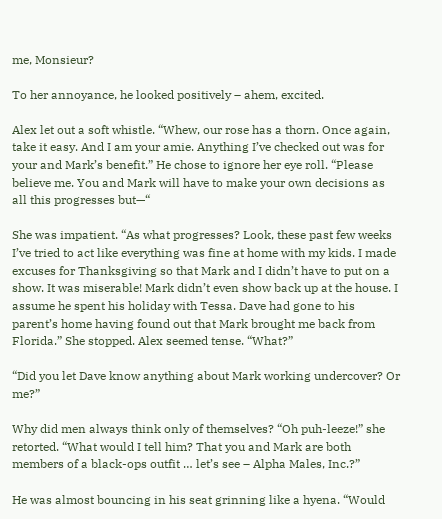me, Monsieur?

To her annoyance, he looked positively – ahem, excited.

Alex let out a soft whistle. “Whew, our rose has a thorn. Once again, take it easy. And I am your amie. Anything I’ve checked out was for your and Mark’s benefit.” He chose to ignore her eye roll. “Please believe me. You and Mark will have to make your own decisions as all this progresses but—“

She was impatient. “As what progresses? Look, these past few weeks I’ve tried to act like everything was fine at home with my kids. I made excuses for Thanksgiving so that Mark and I didn’t have to put on a show. It was miserable! Mark didn’t even show back up at the house. I assume he spent his holiday with Tessa. Dave had gone to his parent’s home having found out that Mark brought me back from Florida.” She stopped. Alex seemed tense. “What?”

“Did you let Dave know anything about Mark working undercover? Or me?”

Why did men always think only of themselves? “Oh puh-leeze!” she retorted. “What would I tell him? That you and Mark are both members of a black-ops outfit … let’s see – Alpha Males, Inc.?”

He was almost bouncing in his seat grinning like a hyena. “Would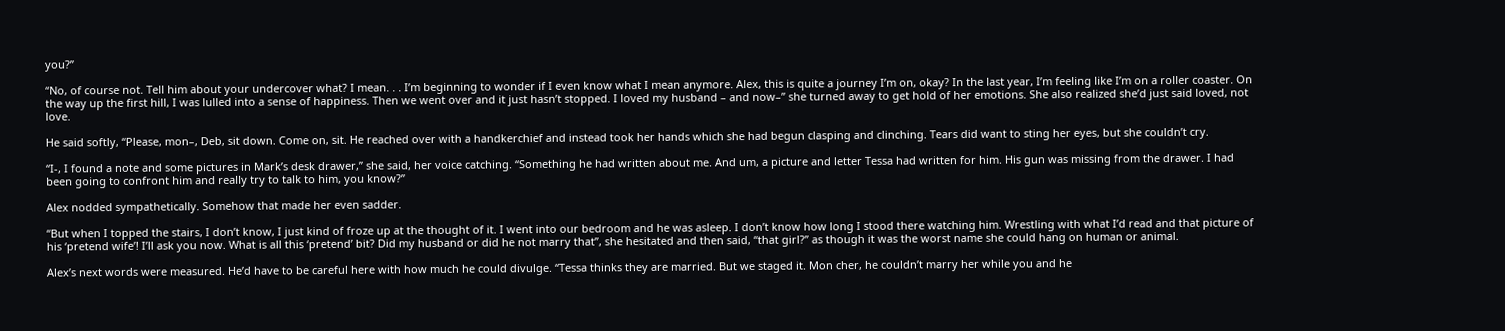you?”

“No, of course not. Tell him about your undercover what? I mean. . . I’m beginning to wonder if I even know what I mean anymore. Alex, this is quite a journey I’m on, okay? In the last year, I’m feeling like I’m on a roller coaster. On the way up the first hill, I was lulled into a sense of happiness. Then we went over and it just hasn’t stopped. I loved my husband – and now–” she turned away to get hold of her emotions. She also realized she’d just said loved, not love.

He said softly, “Please, mon–, Deb, sit down. Come on, sit. He reached over with a handkerchief and instead took her hands which she had begun clasping and clinching. Tears did want to sting her eyes, but she couldn’t cry.

“I-, I found a note and some pictures in Mark’s desk drawer,” she said, her voice catching. “Something he had written about me. And um, a picture and letter Tessa had written for him. His gun was missing from the drawer. I had been going to confront him and really try to talk to him, you know?”

Alex nodded sympathetically. Somehow that made her even sadder.

“But when I topped the stairs, I don’t know, I just kind of froze up at the thought of it. I went into our bedroom and he was asleep. I don’t know how long I stood there watching him. Wrestling with what I’d read and that picture of his ‘pretend wife’! I’ll ask you now. What is all this ‘pretend’ bit? Did my husband or did he not marry that”, she hesitated and then said, “that girl?” as though it was the worst name she could hang on human or animal.

Alex’s next words were measured. He’d have to be careful here with how much he could divulge. “Tessa thinks they are married. But we staged it. Mon cher, he couldn’t marry her while you and he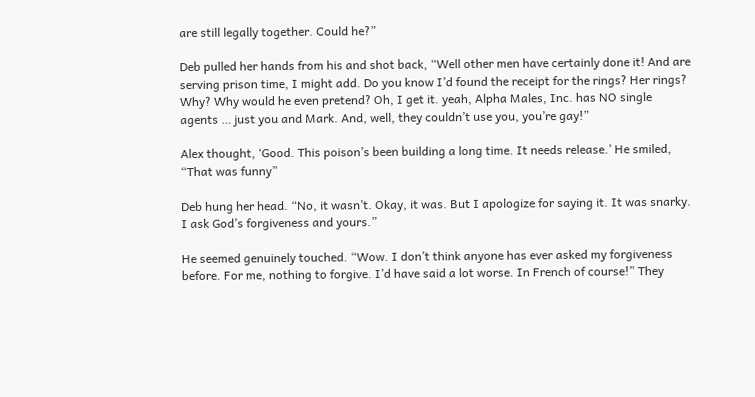are still legally together. Could he?”

Deb pulled her hands from his and shot back, “Well other men have certainly done it! And are serving prison time, I might add. Do you know I’d found the receipt for the rings? Her rings? Why? Why would he even pretend? Oh, I get it. yeah, Alpha Males, Inc. has NO single agents … just you and Mark. And, well, they couldn’t use you, you’re gay!”

Alex thought, ‘Good. This poison’s been building a long time. It needs release.’ He smiled, “That was funny”

Deb hung her head. “No, it wasn’t. Okay, it was. But I apologize for saying it. It was snarky. I ask God’s forgiveness and yours.”

He seemed genuinely touched. “Wow. I don’t think anyone has ever asked my forgiveness before. For me, nothing to forgive. I’d have said a lot worse. In French of course!” They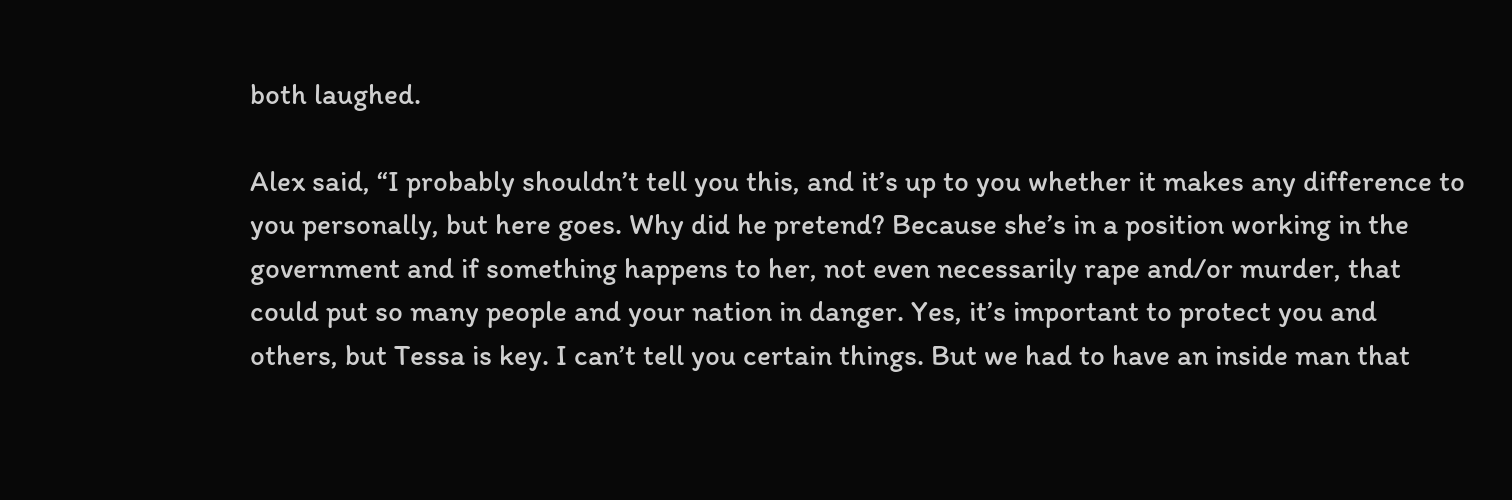both laughed.

Alex said, “I probably shouldn’t tell you this, and it’s up to you whether it makes any difference to you personally, but here goes. Why did he pretend? Because she’s in a position working in the government and if something happens to her, not even necessarily rape and/or murder, that could put so many people and your nation in danger. Yes, it’s important to protect you and others, but Tessa is key. I can’t tell you certain things. But we had to have an inside man that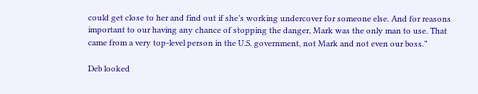could get close to her and find out if she’s working undercover for someone else. And for reasons important to our having any chance of stopping the danger, Mark was the only man to use. That came from a very top-level person in the U.S. government, not Mark and not even our boss.”

Deb looked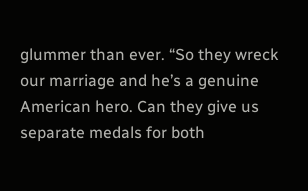glummer than ever. “So they wreck our marriage and he’s a genuine American hero. Can they give us separate medals for both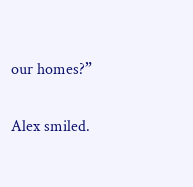our homes?”

Alex smiled.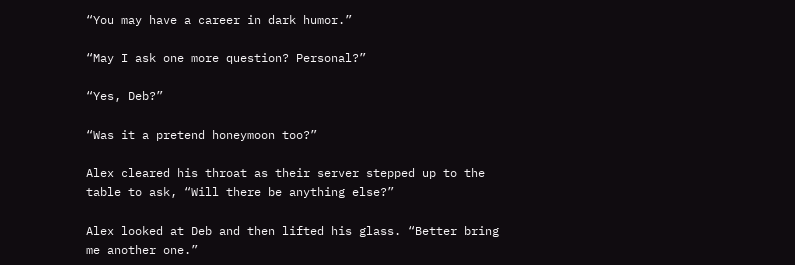“You may have a career in dark humor.”

“May I ask one more question? Personal?”

“Yes, Deb?”

“Was it a pretend honeymoon too?”

Alex cleared his throat as their server stepped up to the table to ask, “Will there be anything else?”

Alex looked at Deb and then lifted his glass. “Better bring me another one.”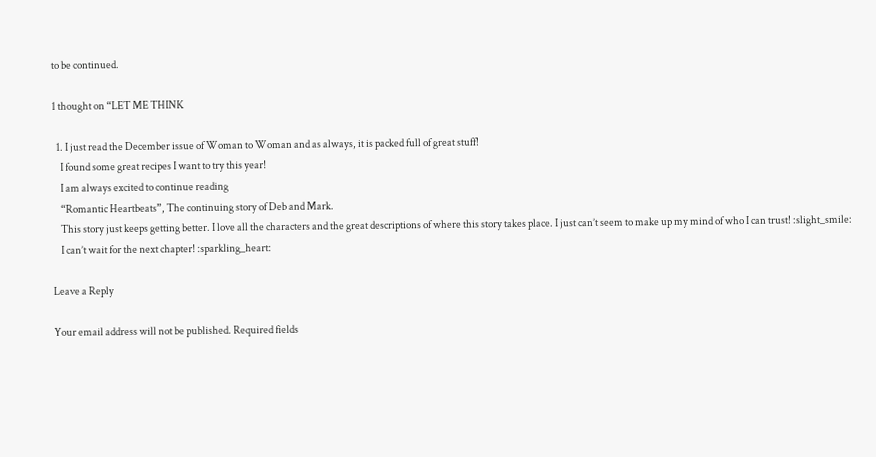to be continued.

1 thought on “LET ME THINK

  1. I just read the December issue of Woman to Woman and as always, it is packed full of great stuff!
    I found some great recipes I want to try this year!
    I am always excited to continue reading
    “Romantic Heartbeats”, The continuing story of Deb and Mark.
    This story just keeps getting better. I love all the characters and the great descriptions of where this story takes place. I just can’t seem to make up my mind of who I can trust! :slight_smile:
    I can’t wait for the next chapter! :sparkling_heart:

Leave a Reply

Your email address will not be published. Required fields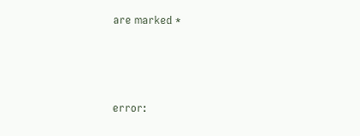are marked *



error: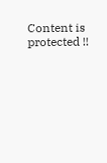Content is protected !!